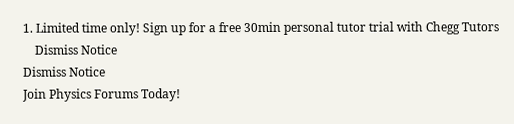1. Limited time only! Sign up for a free 30min personal tutor trial with Chegg Tutors
    Dismiss Notice
Dismiss Notice
Join Physics Forums Today!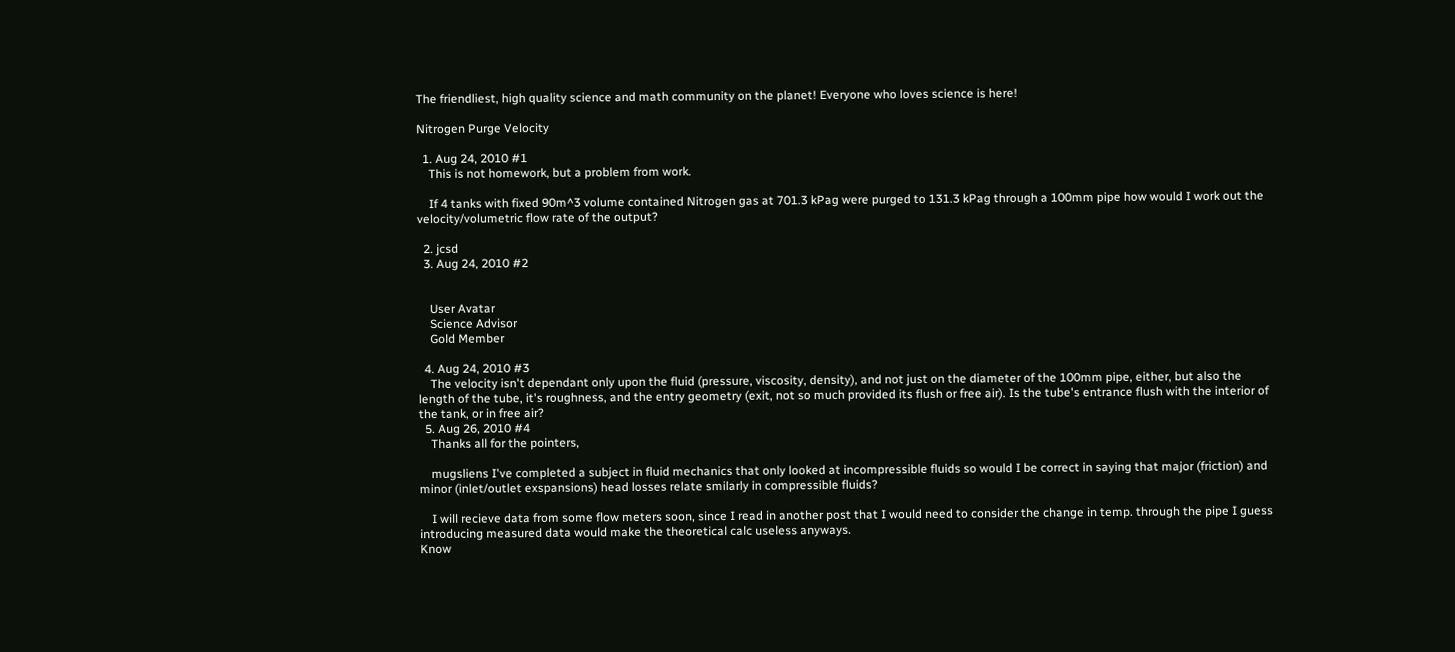The friendliest, high quality science and math community on the planet! Everyone who loves science is here!

Nitrogen Purge Velocity

  1. Aug 24, 2010 #1
    This is not homework, but a problem from work.

    If 4 tanks with fixed 90m^3 volume contained Nitrogen gas at 701.3 kPag were purged to 131.3 kPag through a 100mm pipe how would I work out the velocity/volumetric flow rate of the output?

  2. jcsd
  3. Aug 24, 2010 #2


    User Avatar
    Science Advisor
    Gold Member

  4. Aug 24, 2010 #3
    The velocity isn't dependant only upon the fluid (pressure, viscosity, density), and not just on the diameter of the 100mm pipe, either, but also the length of the tube, it's roughness, and the entry geometry (exit, not so much provided its flush or free air). Is the tube's entrance flush with the interior of the tank, or in free air?
  5. Aug 26, 2010 #4
    Thanks all for the pointers,

    mugsliens I've completed a subject in fluid mechanics that only looked at incompressible fluids so would I be correct in saying that major (friction) and minor (inlet/outlet exspansions) head losses relate smilarly in compressible fluids?

    I will recieve data from some flow meters soon, since I read in another post that I would need to consider the change in temp. through the pipe I guess introducing measured data would make the theoretical calc useless anyways.
Know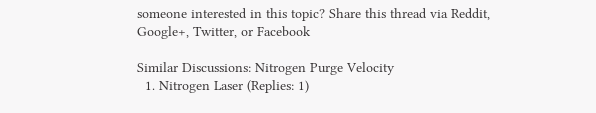someone interested in this topic? Share this thread via Reddit, Google+, Twitter, or Facebook

Similar Discussions: Nitrogen Purge Velocity
  1. Nitrogen Laser (Replies: 1)